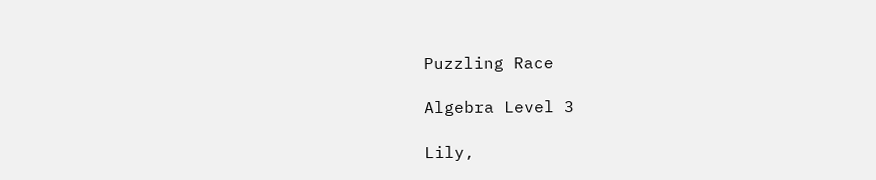Puzzling Race

Algebra Level 3

Lily,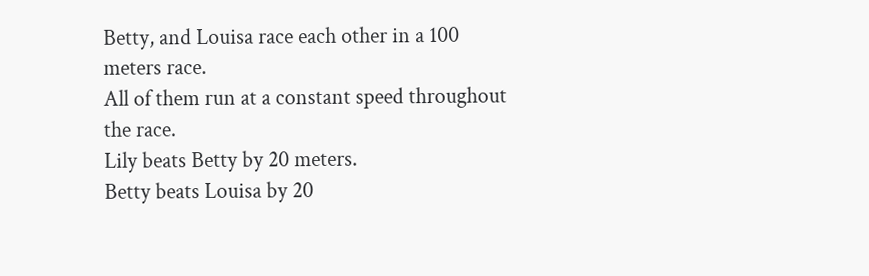Betty, and Louisa race each other in a 100 meters race.
All of them run at a constant speed throughout the race.
Lily beats Betty by 20 meters.
Betty beats Louisa by 20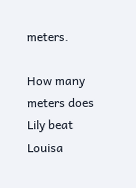meters.

How many meters does Lily beat Louisa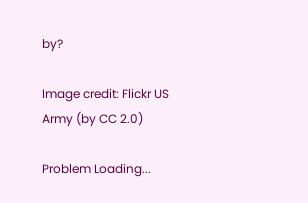by?

Image credit: Flickr US Army (by CC 2.0)

Problem Loading...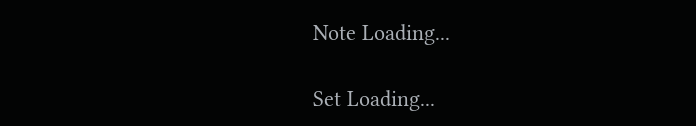Note Loading...

Set Loading...